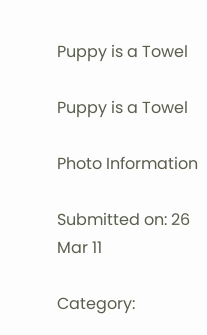Puppy is a Towel

Puppy is a Towel

Photo Information

Submitted on: 26 Mar 11

Category: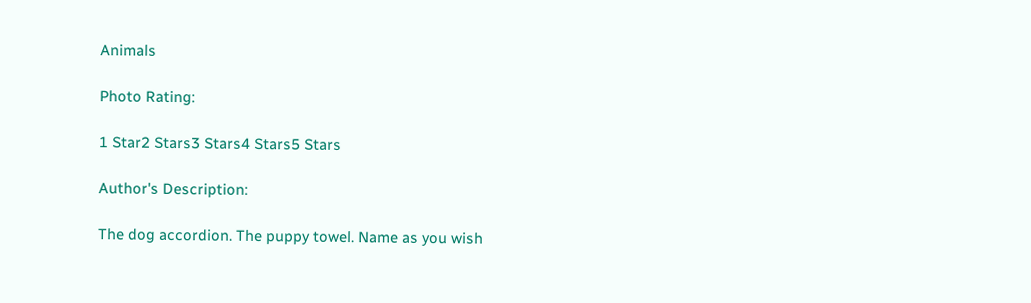Animals

Photo Rating:

1 Star2 Stars3 Stars4 Stars5 Stars

Author's Description:

The dog accordion. The puppy towel. Name as you wish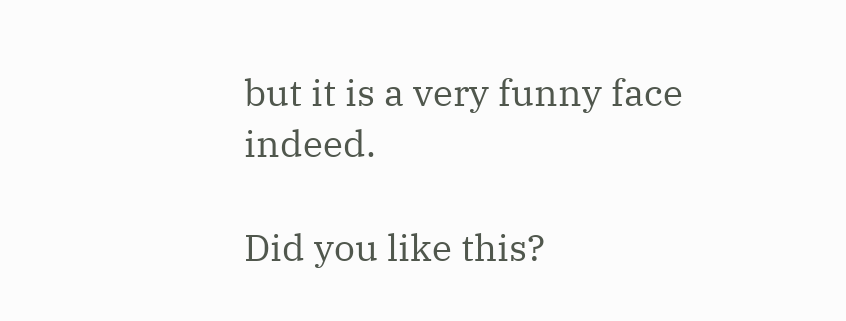but it is a very funny face indeed.

Did you like this?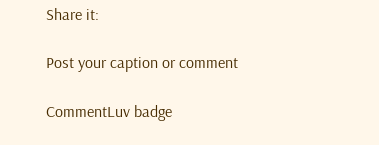Share it:

Post your caption or comment

CommentLuv badge